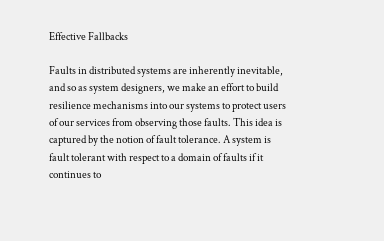Effective Fallbacks

Faults in distributed systems are inherently inevitable, and so as system designers, we make an effort to build resilience mechanisms into our systems to protect users of our services from observing those faults. This idea is captured by the notion of fault tolerance. A system is fault tolerant with respect to a domain of faults if it continues to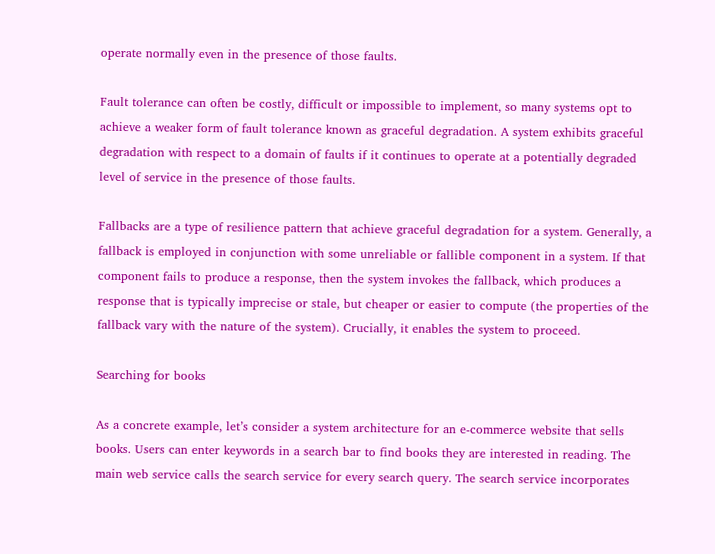operate normally even in the presence of those faults.

Fault tolerance can often be costly, difficult or impossible to implement, so many systems opt to achieve a weaker form of fault tolerance known as graceful degradation. A system exhibits graceful degradation with respect to a domain of faults if it continues to operate at a potentially degraded level of service in the presence of those faults.

Fallbacks are a type of resilience pattern that achieve graceful degradation for a system. Generally, a fallback is employed in conjunction with some unreliable or fallible component in a system. If that component fails to produce a response, then the system invokes the fallback, which produces a response that is typically imprecise or stale, but cheaper or easier to compute (the properties of the fallback vary with the nature of the system). Crucially, it enables the system to proceed.

Searching for books

As a concrete example, let’s consider a system architecture for an e-commerce website that sells books. Users can enter keywords in a search bar to find books they are interested in reading. The main web service calls the search service for every search query. The search service incorporates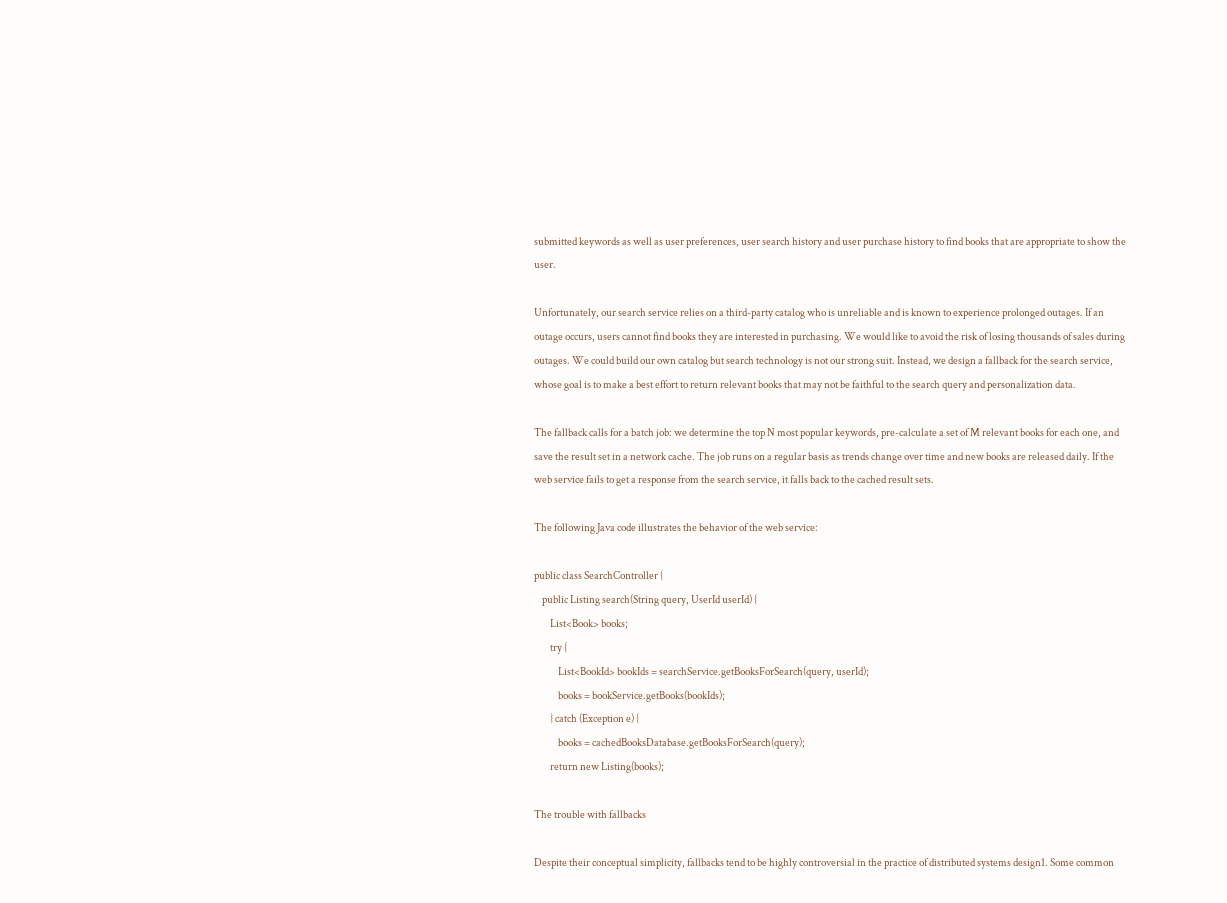submitted keywords as well as user preferences, user search history and user purchase history to find books that are appropriate to show the user.

Unfortunately, our search service relies on a third-party catalog who is unreliable and is known to experience prolonged outages. If an outage occurs, users cannot find books they are interested in purchasing. We would like to avoid the risk of losing thousands of sales during outages. We could build our own catalog but search technology is not our strong suit. Instead, we design a fallback for the search service, whose goal is to make a best effort to return relevant books that may not be faithful to the search query and personalization data.

The fallback calls for a batch job: we determine the top N most popular keywords, pre-calculate a set of M relevant books for each one, and save the result set in a network cache. The job runs on a regular basis as trends change over time and new books are released daily. If the web service fails to get a response from the search service, it falls back to the cached result sets.

The following Java code illustrates the behavior of the web service:

public class SearchController {
    public Listing search(String query, UserId userId) {
        List<Book> books;
        try {
            List<BookId> bookIds = searchService.getBooksForSearch(query, userId);
            books = bookService.getBooks(bookIds);
        } catch (Exception e) {
            books = cachedBooksDatabase.getBooksForSearch(query);
        return new Listing(books);

The trouble with fallbacks

Despite their conceptual simplicity, fallbacks tend to be highly controversial in the practice of distributed systems design1. Some common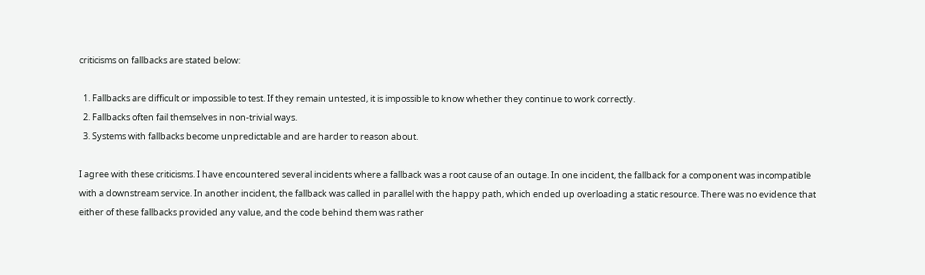criticisms on fallbacks are stated below:

  1. Fallbacks are difficult or impossible to test. If they remain untested, it is impossible to know whether they continue to work correctly.
  2. Fallbacks often fail themselves in non-trivial ways.
  3. Systems with fallbacks become unpredictable and are harder to reason about.

I agree with these criticisms. I have encountered several incidents where a fallback was a root cause of an outage. In one incident, the fallback for a component was incompatible with a downstream service. In another incident, the fallback was called in parallel with the happy path, which ended up overloading a static resource. There was no evidence that either of these fallbacks provided any value, and the code behind them was rather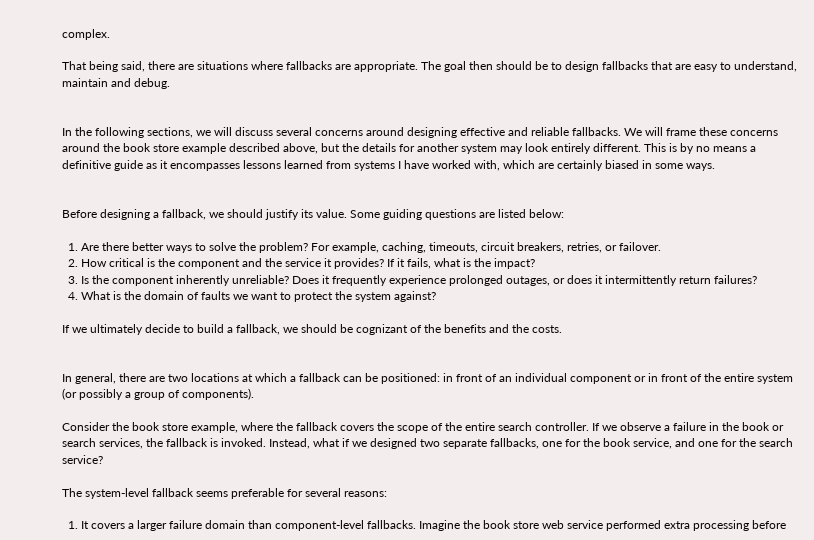complex.

That being said, there are situations where fallbacks are appropriate. The goal then should be to design fallbacks that are easy to understand, maintain and debug.


In the following sections, we will discuss several concerns around designing effective and reliable fallbacks. We will frame these concerns around the book store example described above, but the details for another system may look entirely different. This is by no means a definitive guide as it encompasses lessons learned from systems I have worked with, which are certainly biased in some ways.


Before designing a fallback, we should justify its value. Some guiding questions are listed below:

  1. Are there better ways to solve the problem? For example, caching, timeouts, circuit breakers, retries, or failover.
  2. How critical is the component and the service it provides? If it fails, what is the impact?
  3. Is the component inherently unreliable? Does it frequently experience prolonged outages, or does it intermittently return failures?
  4. What is the domain of faults we want to protect the system against?

If we ultimately decide to build a fallback, we should be cognizant of the benefits and the costs.


In general, there are two locations at which a fallback can be positioned: in front of an individual component or in front of the entire system (or possibly a group of components).

Consider the book store example, where the fallback covers the scope of the entire search controller. If we observe a failure in the book or search services, the fallback is invoked. Instead, what if we designed two separate fallbacks, one for the book service, and one for the search service?

The system-level fallback seems preferable for several reasons:

  1. It covers a larger failure domain than component-level fallbacks. Imagine the book store web service performed extra processing before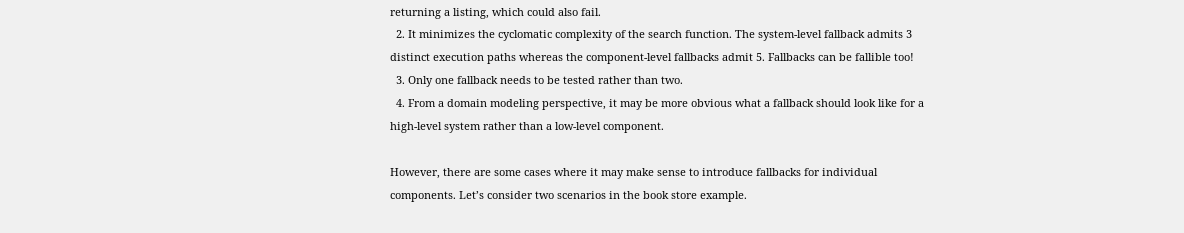returning a listing, which could also fail.
  2. It minimizes the cyclomatic complexity of the search function. The system-level fallback admits 3 distinct execution paths whereas the component-level fallbacks admit 5. Fallbacks can be fallible too!
  3. Only one fallback needs to be tested rather than two.
  4. From a domain modeling perspective, it may be more obvious what a fallback should look like for a high-level system rather than a low-level component.

However, there are some cases where it may make sense to introduce fallbacks for individual components. Let’s consider two scenarios in the book store example.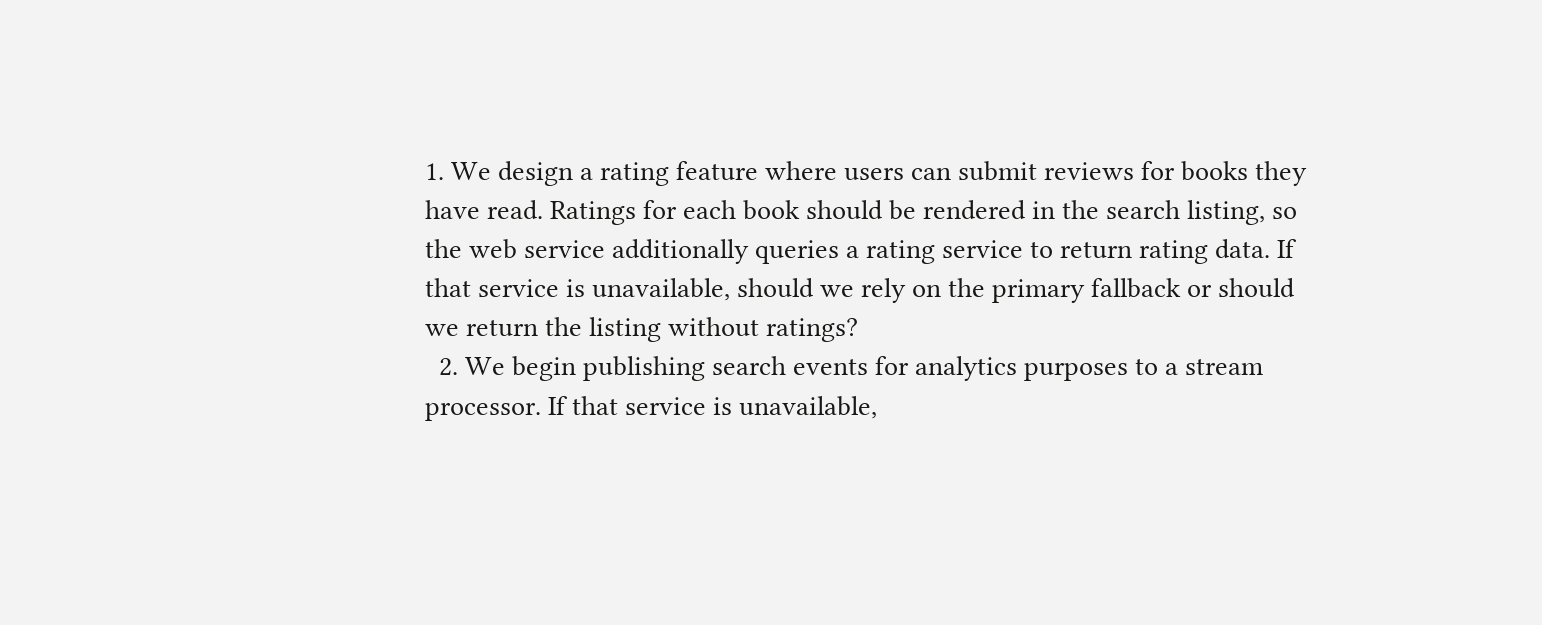1. We design a rating feature where users can submit reviews for books they have read. Ratings for each book should be rendered in the search listing, so the web service additionally queries a rating service to return rating data. If that service is unavailable, should we rely on the primary fallback or should we return the listing without ratings?
  2. We begin publishing search events for analytics purposes to a stream processor. If that service is unavailable,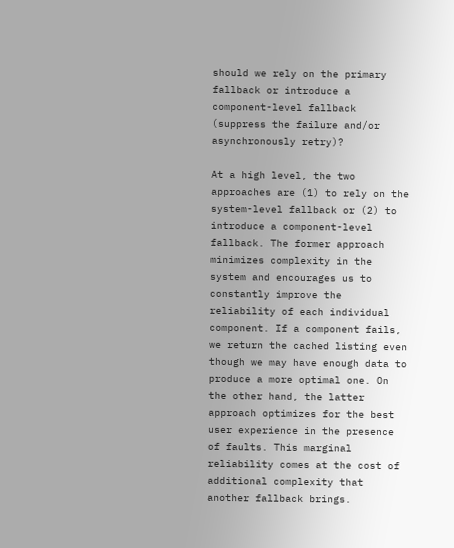should we rely on the primary fallback or introduce a component-level fallback (suppress the failure and/or asynchronously retry)?

At a high level, the two approaches are (1) to rely on the system-level fallback or (2) to introduce a component-level fallback. The former approach minimizes complexity in the system and encourages us to constantly improve the reliability of each individual component. If a component fails, we return the cached listing even though we may have enough data to produce a more optimal one. On the other hand, the latter approach optimizes for the best user experience in the presence of faults. This marginal reliability comes at the cost of additional complexity that another fallback brings.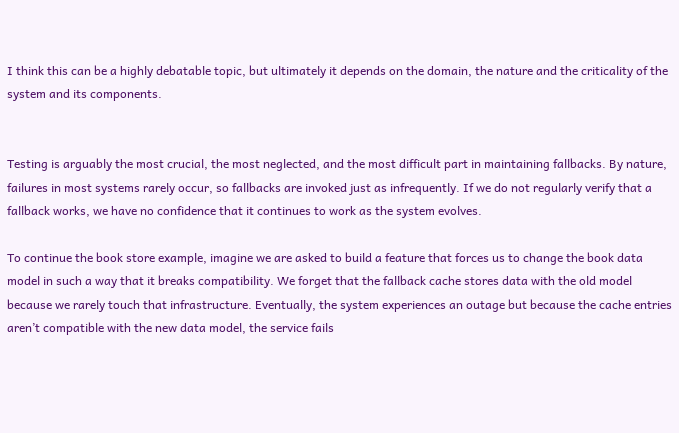I think this can be a highly debatable topic, but ultimately it depends on the domain, the nature and the criticality of the system and its components.


Testing is arguably the most crucial, the most neglected, and the most difficult part in maintaining fallbacks. By nature, failures in most systems rarely occur, so fallbacks are invoked just as infrequently. If we do not regularly verify that a fallback works, we have no confidence that it continues to work as the system evolves.

To continue the book store example, imagine we are asked to build a feature that forces us to change the book data model in such a way that it breaks compatibility. We forget that the fallback cache stores data with the old model because we rarely touch that infrastructure. Eventually, the system experiences an outage but because the cache entries aren’t compatible with the new data model, the service fails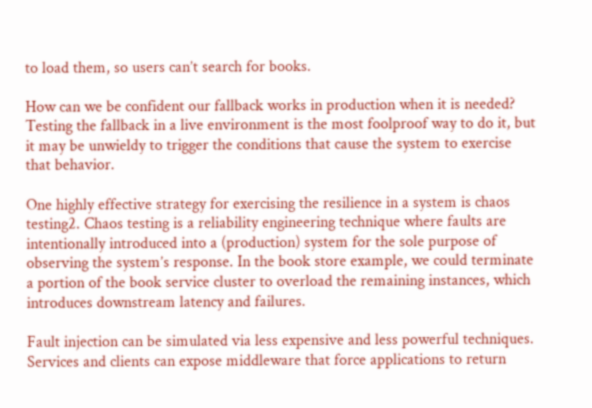to load them, so users can’t search for books.

How can we be confident our fallback works in production when it is needed? Testing the fallback in a live environment is the most foolproof way to do it, but it may be unwieldy to trigger the conditions that cause the system to exercise that behavior.

One highly effective strategy for exercising the resilience in a system is chaos testing2. Chaos testing is a reliability engineering technique where faults are intentionally introduced into a (production) system for the sole purpose of observing the system’s response. In the book store example, we could terminate a portion of the book service cluster to overload the remaining instances, which introduces downstream latency and failures.

Fault injection can be simulated via less expensive and less powerful techniques. Services and clients can expose middleware that force applications to return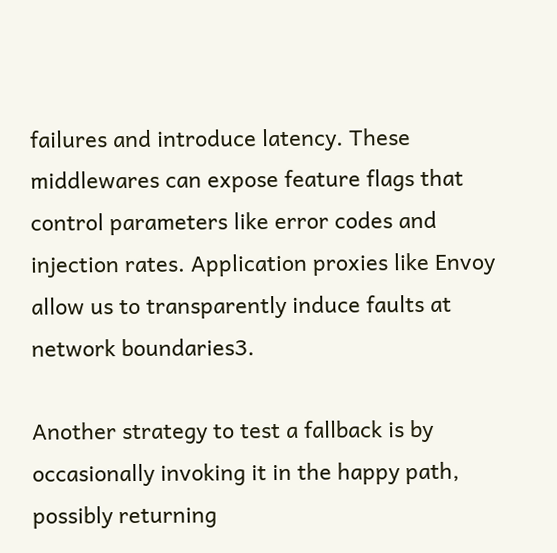failures and introduce latency. These middlewares can expose feature flags that control parameters like error codes and injection rates. Application proxies like Envoy allow us to transparently induce faults at network boundaries3.

Another strategy to test a fallback is by occasionally invoking it in the happy path, possibly returning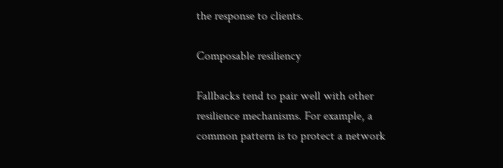the response to clients.

Composable resiliency

Fallbacks tend to pair well with other resilience mechanisms. For example, a common pattern is to protect a network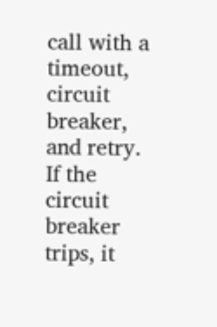call with a timeout, circuit breaker, and retry. If the circuit breaker trips, it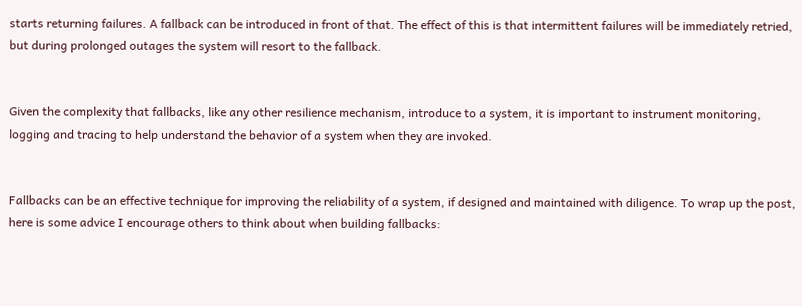starts returning failures. A fallback can be introduced in front of that. The effect of this is that intermittent failures will be immediately retried, but during prolonged outages the system will resort to the fallback.


Given the complexity that fallbacks, like any other resilience mechanism, introduce to a system, it is important to instrument monitoring, logging and tracing to help understand the behavior of a system when they are invoked.


Fallbacks can be an effective technique for improving the reliability of a system, if designed and maintained with diligence. To wrap up the post, here is some advice I encourage others to think about when building fallbacks: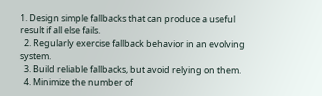1. Design simple fallbacks that can produce a useful result if all else fails.
  2. Regularly exercise fallback behavior in an evolving system.
  3. Build reliable fallbacks, but avoid relying on them.
  4. Minimize the number of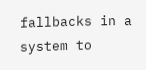fallbacks in a system to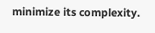minimize its complexity.